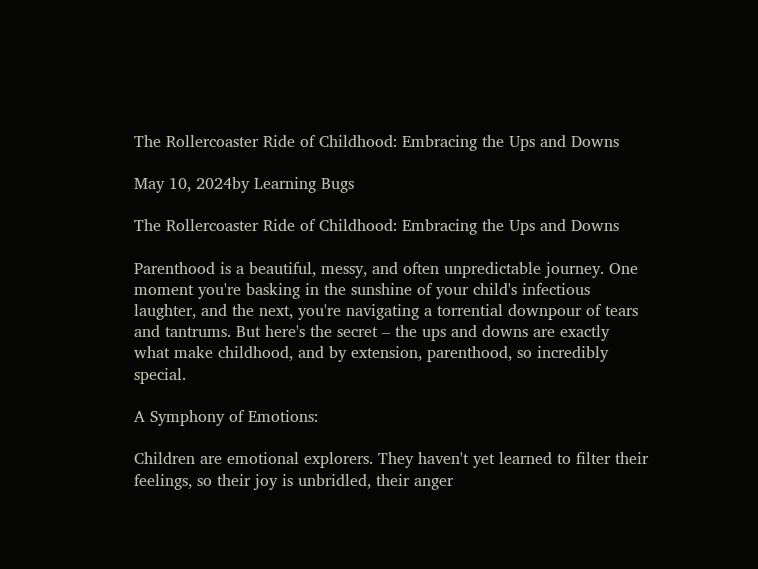The Rollercoaster Ride of Childhood: Embracing the Ups and Downs

May 10, 2024by Learning Bugs

The Rollercoaster Ride of Childhood: Embracing the Ups and Downs

Parenthood is a beautiful, messy, and often unpredictable journey. One moment you're basking in the sunshine of your child's infectious laughter, and the next, you're navigating a torrential downpour of tears and tantrums. But here's the secret – the ups and downs are exactly what make childhood, and by extension, parenthood, so incredibly special.

A Symphony of Emotions:

Children are emotional explorers. They haven't yet learned to filter their feelings, so their joy is unbridled, their anger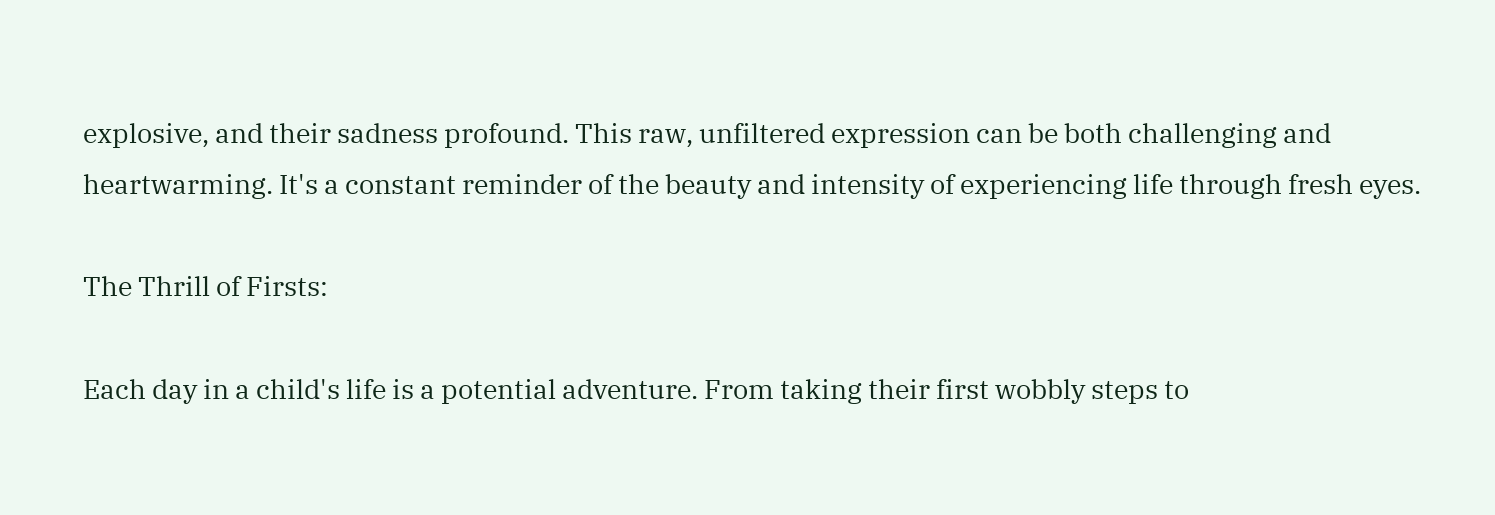explosive, and their sadness profound. This raw, unfiltered expression can be both challenging and heartwarming. It's a constant reminder of the beauty and intensity of experiencing life through fresh eyes.

The Thrill of Firsts:

Each day in a child's life is a potential adventure. From taking their first wobbly steps to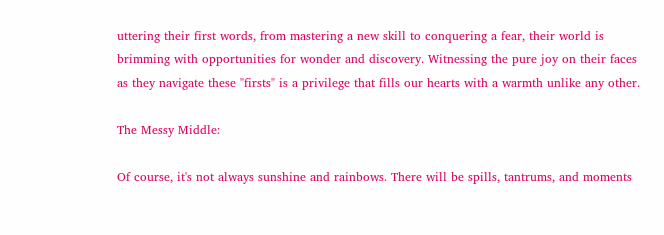uttering their first words, from mastering a new skill to conquering a fear, their world is brimming with opportunities for wonder and discovery. Witnessing the pure joy on their faces as they navigate these "firsts" is a privilege that fills our hearts with a warmth unlike any other.

The Messy Middle:

Of course, it's not always sunshine and rainbows. There will be spills, tantrums, and moments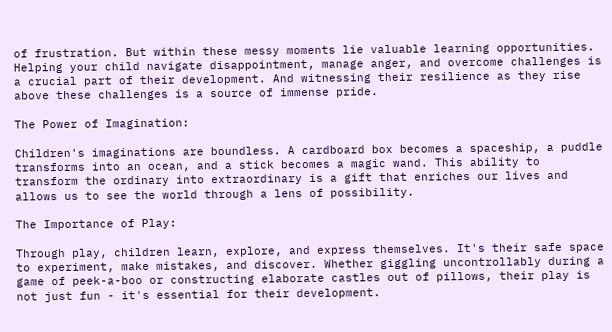of frustration. But within these messy moments lie valuable learning opportunities. Helping your child navigate disappointment, manage anger, and overcome challenges is a crucial part of their development. And witnessing their resilience as they rise above these challenges is a source of immense pride.

The Power of Imagination:

Children's imaginations are boundless. A cardboard box becomes a spaceship, a puddle transforms into an ocean, and a stick becomes a magic wand. This ability to transform the ordinary into extraordinary is a gift that enriches our lives and allows us to see the world through a lens of possibility.

The Importance of Play:

Through play, children learn, explore, and express themselves. It's their safe space to experiment, make mistakes, and discover. Whether giggling uncontrollably during a game of peek-a-boo or constructing elaborate castles out of pillows, their play is not just fun - it's essential for their development.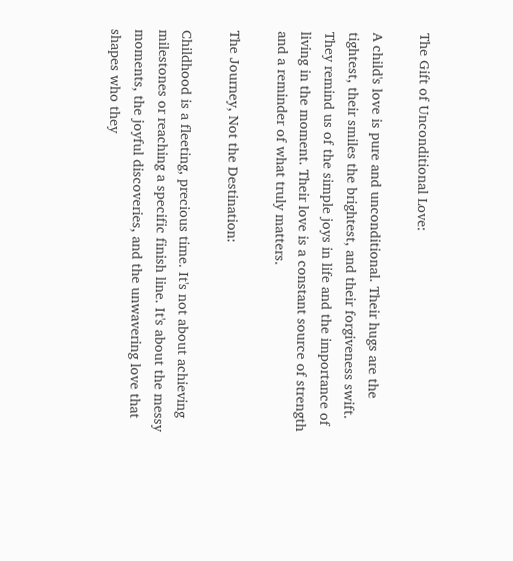The Gift of Unconditional Love:

A child's love is pure and unconditional. Their hugs are the tightest, their smiles the brightest, and their forgiveness swift. They remind us of the simple joys in life and the importance of living in the moment. Their love is a constant source of strength and a reminder of what truly matters.

The Journey, Not the Destination:

Childhood is a fleeting, precious time. It's not about achieving milestones or reaching a specific finish line. It's about the messy moments, the joyful discoveries, and the unwavering love that shapes who they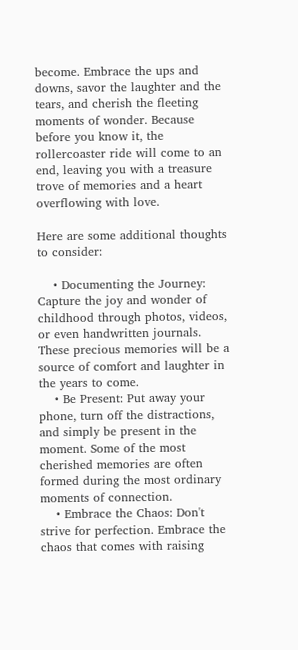become. Embrace the ups and downs, savor the laughter and the tears, and cherish the fleeting moments of wonder. Because before you know it, the rollercoaster ride will come to an end, leaving you with a treasure trove of memories and a heart overflowing with love.

Here are some additional thoughts to consider:

    • Documenting the Journey: Capture the joy and wonder of childhood through photos, videos, or even handwritten journals. These precious memories will be a source of comfort and laughter in the years to come.
    • Be Present: Put away your phone, turn off the distractions, and simply be present in the moment. Some of the most cherished memories are often formed during the most ordinary moments of connection.
    • Embrace the Chaos: Don't strive for perfection. Embrace the chaos that comes with raising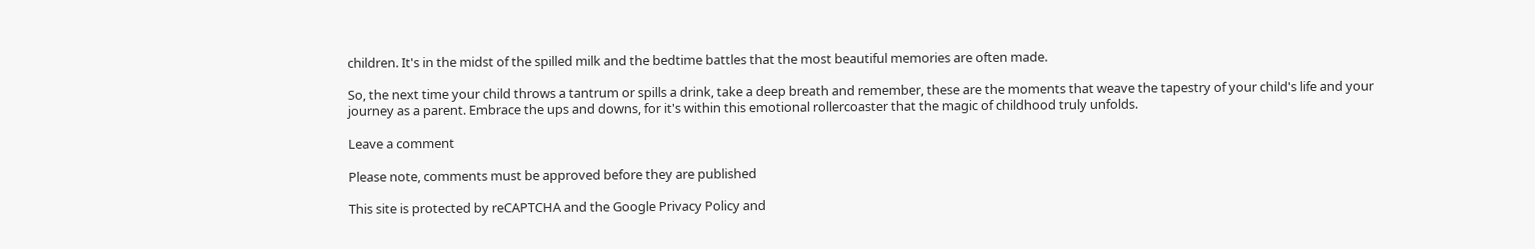children. It's in the midst of the spilled milk and the bedtime battles that the most beautiful memories are often made.

So, the next time your child throws a tantrum or spills a drink, take a deep breath and remember, these are the moments that weave the tapestry of your child's life and your journey as a parent. Embrace the ups and downs, for it's within this emotional rollercoaster that the magic of childhood truly unfolds.

Leave a comment

Please note, comments must be approved before they are published

This site is protected by reCAPTCHA and the Google Privacy Policy and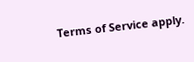Terms of Service apply.